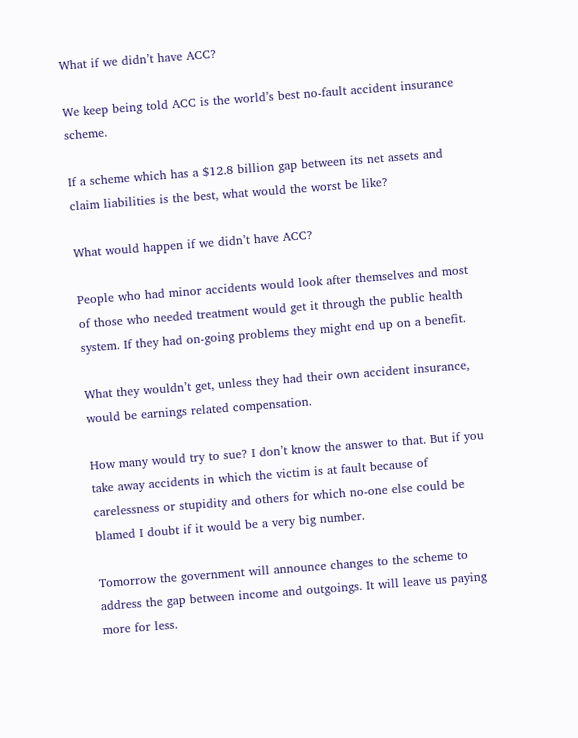What if we didn’t have ACC?

We keep being told ACC is the world’s best no-fault accident insurance scheme.

If a scheme which has a $12.8 billion gap between its net assets and claim liabilities is the best, what would the worst be like?

What would happen if we didn’t have ACC?

People who had minor accidents would look after themselves and most of those who needed treatment would get it through the public health system. If they had on-going problems they might end up on a benefit.

What they wouldn’t get, unless they had their own accident insurance, would be earnings related compensation.

How many would try to sue? I don’t know the answer to that. But if you take away accidents in which the victim is at fault because of carelessness or stupidity and others for which no-one else could be blamed I doubt if it would be a very big number.

Tomorrow the government will announce changes to the scheme to address the gap between income and outgoings. It will leave us paying more for less.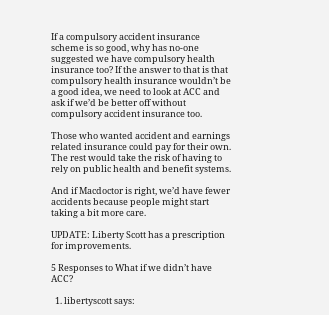If a compulsory accident insurance scheme is so good, why has no-one suggested we have compulsory health insurance too? If the answer to that is that compulsory health insurance wouldn’t be a good idea, we need to look at ACC and ask if we’d be better off without compulsory accident insurance too.

Those who wanted accident and earnings related insurance could pay for their own. The rest would take the risk of having to rely on public health and benefit systems.

And if Macdoctor is right, we’d have fewer accidents because people might start taking a bit more care.

UPDATE: Liberty Scott has a prescription for improvements.

5 Responses to What if we didn’t have ACC?

  1. libertyscott says: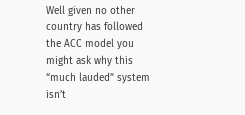Well given no other country has followed the ACC model you might ask why this “much lauded” system isn’t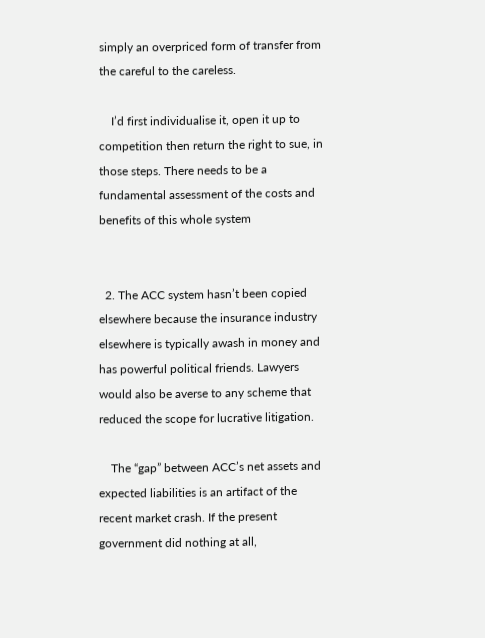simply an overpriced form of transfer from the careful to the careless.

    I’d first individualise it, open it up to competition then return the right to sue, in those steps. There needs to be a fundamental assessment of the costs and benefits of this whole system


  2. The ACC system hasn’t been copied elsewhere because the insurance industry elsewhere is typically awash in money and has powerful political friends. Lawyers would also be averse to any scheme that reduced the scope for lucrative litigation.

    The “gap” between ACC’s net assets and expected liabilities is an artifact of the recent market crash. If the present government did nothing at all,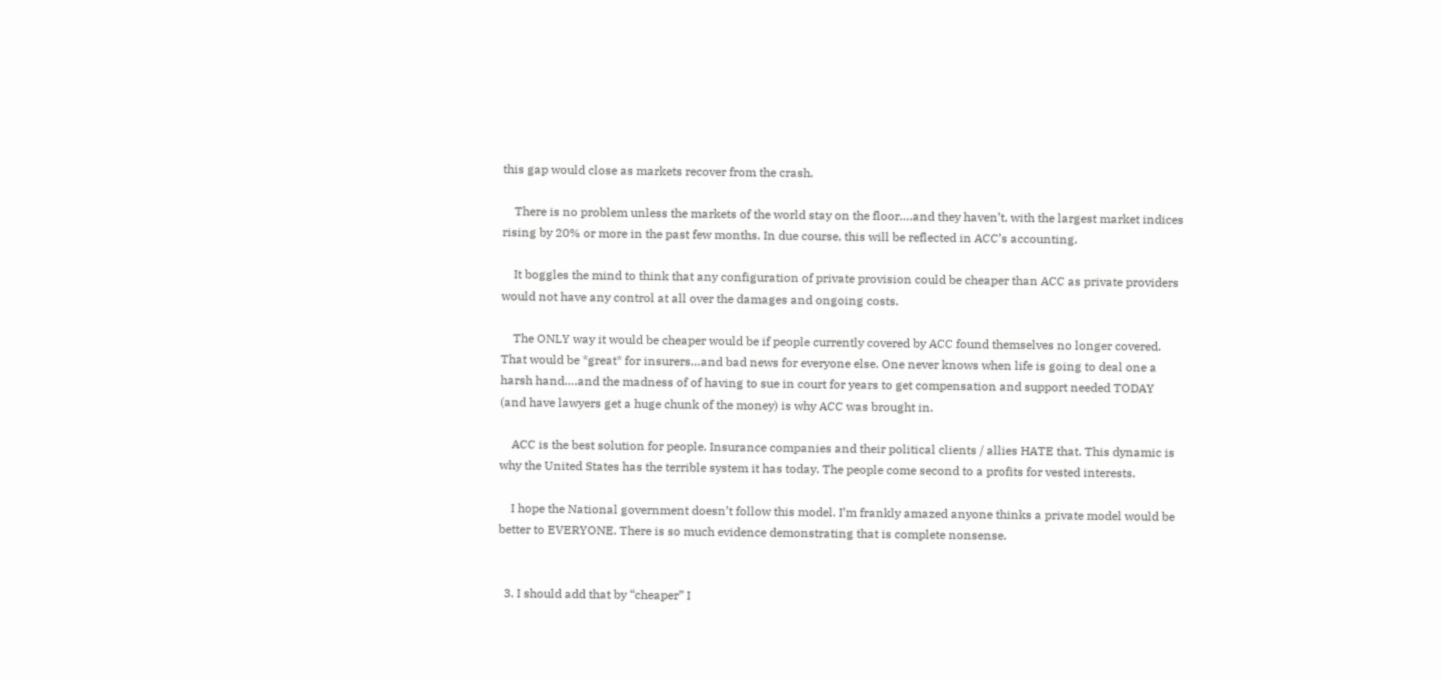this gap would close as markets recover from the crash.

    There is no problem unless the markets of the world stay on the floor….and they haven’t, with the largest market indices rising by 20% or more in the past few months. In due course, this will be reflected in ACC’s accounting.

    It boggles the mind to think that any configuration of private provision could be cheaper than ACC as private providers would not have any control at all over the damages and ongoing costs.

    The ONLY way it would be cheaper would be if people currently covered by ACC found themselves no longer covered. That would be *great* for insurers…and bad news for everyone else. One never knows when life is going to deal one a harsh hand….and the madness of of having to sue in court for years to get compensation and support needed TODAY (and have lawyers get a huge chunk of the money) is why ACC was brought in.

    ACC is the best solution for people. Insurance companies and their political clients / allies HATE that. This dynamic is why the United States has the terrible system it has today. The people come second to a profits for vested interests.

    I hope the National government doesn’t follow this model. I’m frankly amazed anyone thinks a private model would be better to EVERYONE. There is so much evidence demonstrating that is complete nonsense.


  3. I should add that by “cheaper” I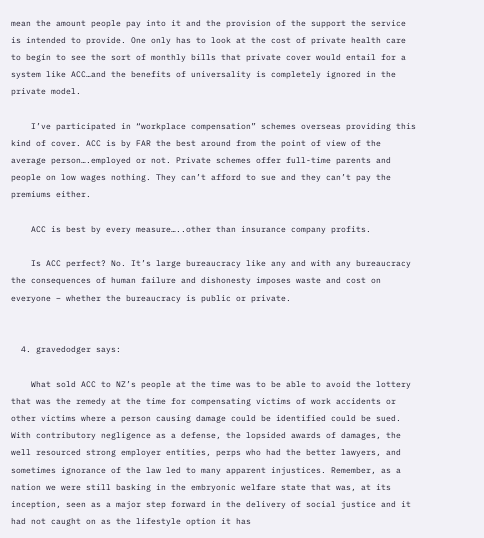mean the amount people pay into it and the provision of the support the service is intended to provide. One only has to look at the cost of private health care to begin to see the sort of monthly bills that private cover would entail for a system like ACC…and the benefits of universality is completely ignored in the private model.

    I’ve participated in “workplace compensation” schemes overseas providing this kind of cover. ACC is by FAR the best around from the point of view of the average person….employed or not. Private schemes offer full-time parents and people on low wages nothing. They can’t afford to sue and they can’t pay the premiums either.

    ACC is best by every measure…..other than insurance company profits.

    Is ACC perfect? No. It’s large bureaucracy like any and with any bureaucracy the consequences of human failure and dishonesty imposes waste and cost on everyone – whether the bureaucracy is public or private.


  4. gravedodger says:

    What sold ACC to NZ’s people at the time was to be able to avoid the lottery that was the remedy at the time for compensating victims of work accidents or other victims where a person causing damage could be identified could be sued. With contributory negligence as a defense, the lopsided awards of damages, the well resourced strong employer entities, perps who had the better lawyers, and sometimes ignorance of the law led to many apparent injustices. Remember, as a nation we were still basking in the embryonic welfare state that was, at its inception, seen as a major step forward in the delivery of social justice and it had not caught on as the lifestyle option it has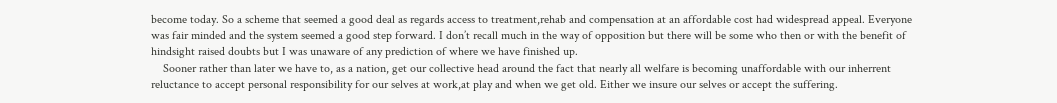become today. So a scheme that seemed a good deal as regards access to treatment,rehab and compensation at an affordable cost had widespread appeal. Everyone was fair minded and the system seemed a good step forward. I don’t recall much in the way of opposition but there will be some who then or with the benefit of hindsight raised doubts but I was unaware of any prediction of where we have finished up.
    Sooner rather than later we have to, as a nation, get our collective head around the fact that nearly all welfare is becoming unaffordable with our inherrent reluctance to accept personal responsibility for our selves at work,at play and when we get old. Either we insure our selves or accept the suffering.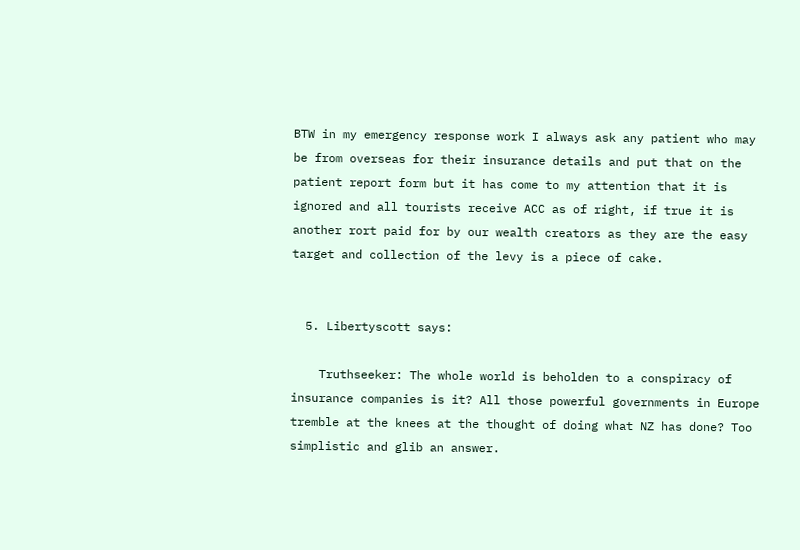BTW in my emergency response work I always ask any patient who may be from overseas for their insurance details and put that on the patient report form but it has come to my attention that it is ignored and all tourists receive ACC as of right, if true it is another rort paid for by our wealth creators as they are the easy target and collection of the levy is a piece of cake.


  5. Libertyscott says:

    Truthseeker: The whole world is beholden to a conspiracy of insurance companies is it? All those powerful governments in Europe tremble at the knees at the thought of doing what NZ has done? Too simplistic and glib an answer.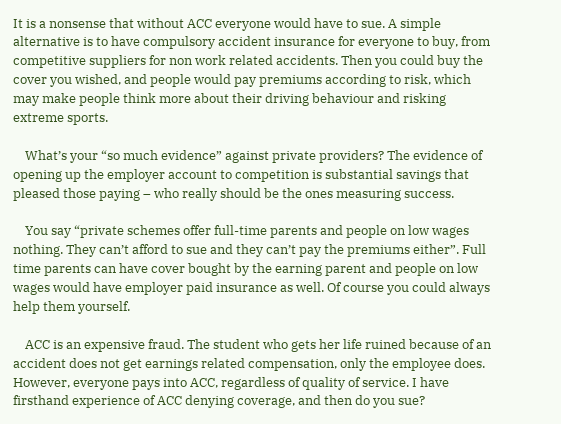It is a nonsense that without ACC everyone would have to sue. A simple alternative is to have compulsory accident insurance for everyone to buy, from competitive suppliers for non work related accidents. Then you could buy the cover you wished, and people would pay premiums according to risk, which may make people think more about their driving behaviour and risking extreme sports.

    What’s your “so much evidence” against private providers? The evidence of opening up the employer account to competition is substantial savings that pleased those paying – who really should be the ones measuring success.

    You say “private schemes offer full-time parents and people on low wages nothing. They can’t afford to sue and they can’t pay the premiums either”. Full time parents can have cover bought by the earning parent and people on low wages would have employer paid insurance as well. Of course you could always help them yourself.

    ACC is an expensive fraud. The student who gets her life ruined because of an accident does not get earnings related compensation, only the employee does. However, everyone pays into ACC, regardless of quality of service. I have firsthand experience of ACC denying coverage, and then do you sue?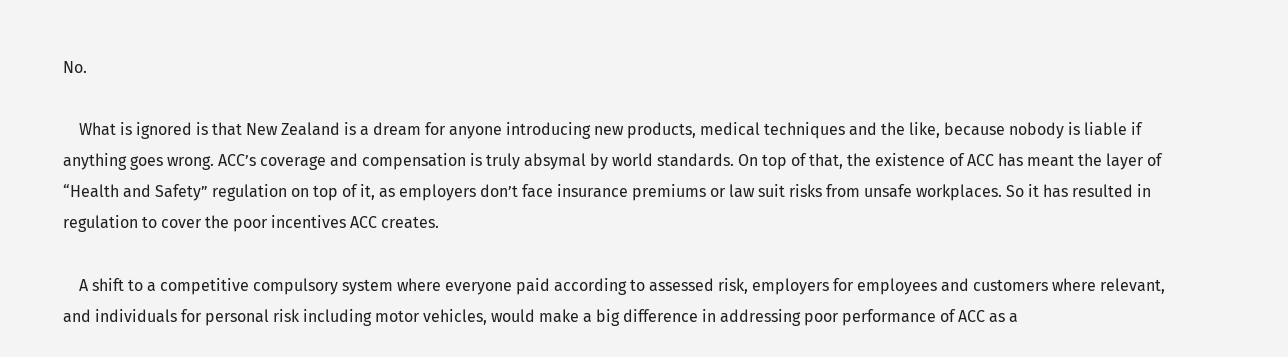No.

    What is ignored is that New Zealand is a dream for anyone introducing new products, medical techniques and the like, because nobody is liable if anything goes wrong. ACC’s coverage and compensation is truly absymal by world standards. On top of that, the existence of ACC has meant the layer of “Health and Safety” regulation on top of it, as employers don’t face insurance premiums or law suit risks from unsafe workplaces. So it has resulted in regulation to cover the poor incentives ACC creates.

    A shift to a competitive compulsory system where everyone paid according to assessed risk, employers for employees and customers where relevant, and individuals for personal risk including motor vehicles, would make a big difference in addressing poor performance of ACC as a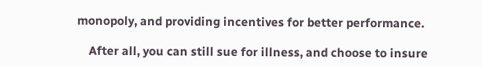monopoly, and providing incentives for better performance.

    After all, you can still sue for illness, and choose to insure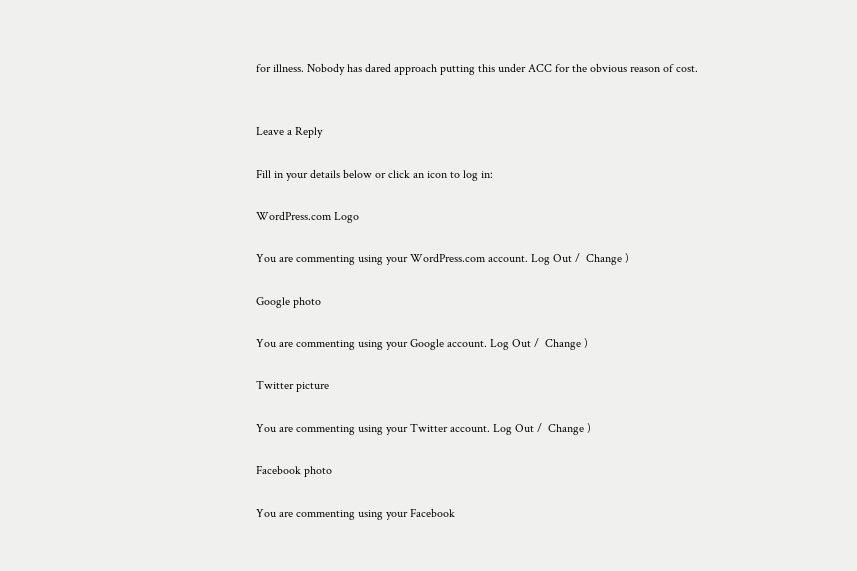for illness. Nobody has dared approach putting this under ACC for the obvious reason of cost.


Leave a Reply

Fill in your details below or click an icon to log in:

WordPress.com Logo

You are commenting using your WordPress.com account. Log Out /  Change )

Google photo

You are commenting using your Google account. Log Out /  Change )

Twitter picture

You are commenting using your Twitter account. Log Out /  Change )

Facebook photo

You are commenting using your Facebook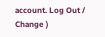account. Log Out /  Change )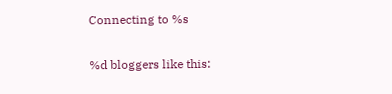Connecting to %s

%d bloggers like this: